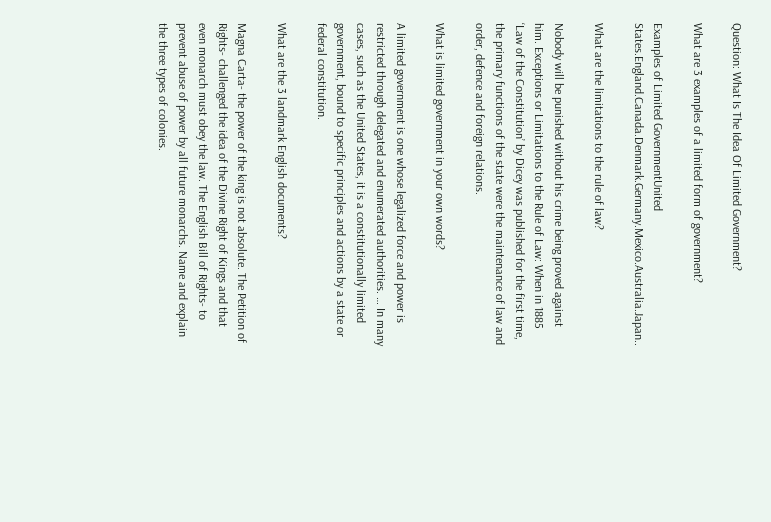Question: What Is The Idea Of Limited Government?

What are 3 examples of a limited form of government?

Examples of Limited GovernmentUnited States.England.Canada.Denmark.Germany.Mexico.Australia.Japan..

What are the limitations to the rule of law?

Nobody will be punished without his crime being proved against him. Exceptions or Limitations to the Rule of Law: When in 1885 ‘Law of the Constitution’ by Dicey was published for the first time, the primary functions of the state were the maintenance of law and order, defence and foreign relations.

What is limited government in your own words?

A limited government is one whose legalized force and power is restricted through delegated and enumerated authorities. … In many cases, such as the United States, it is a constitutionally limited government, bound to specific principles and actions by a state or federal constitution.

What are the 3 landmark English documents?

Magna Carta- the power of the king is not absolute. The Petition of Rights- challenged the idea of the Divine Right of Kings and that even monarch must obey the law. The English Bill of Rights- to prevent abuse of power by all future monarchs. Name and explain the three types of colonies.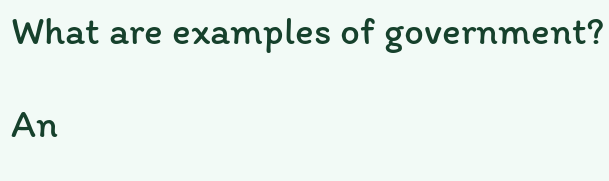What are examples of government?

An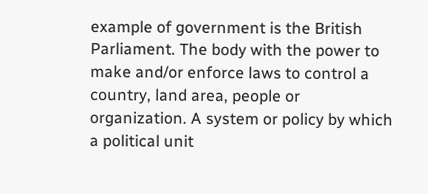example of government is the British Parliament. The body with the power to make and/or enforce laws to control a country, land area, people or organization. A system or policy by which a political unit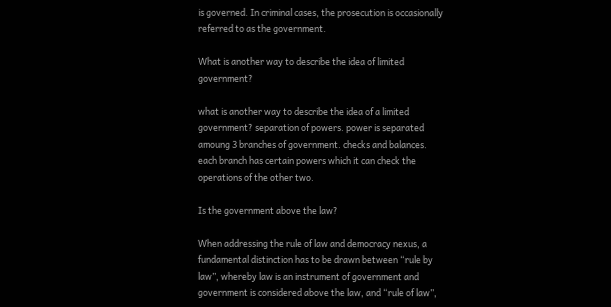is governed. In criminal cases, the prosecution is occasionally referred to as the government.

What is another way to describe the idea of limited government?

what is another way to describe the idea of a limited government? separation of powers. power is separated amoung 3 branches of government. checks and balances. each branch has certain powers which it can check the operations of the other two.

Is the government above the law?

When addressing the rule of law and democracy nexus, a fundamental distinction has to be drawn between “rule by law”, whereby law is an instrument of government and government is considered above the law, and “rule of law”,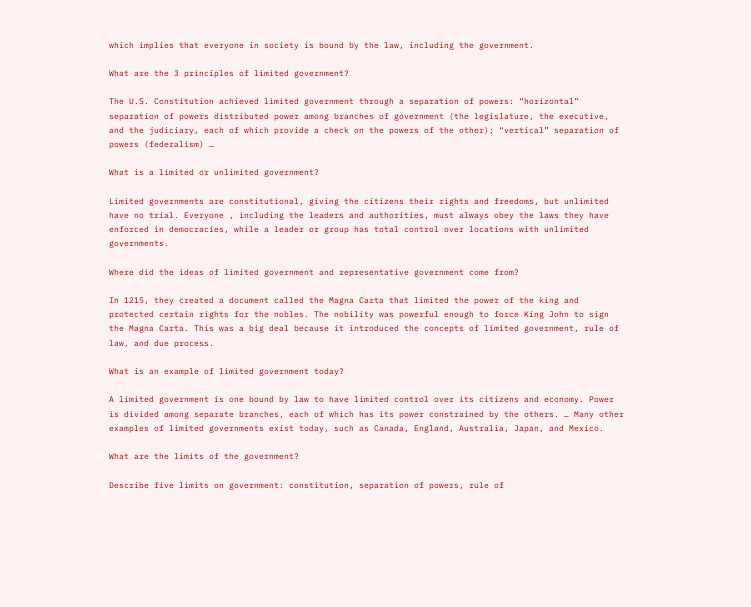which implies that everyone in society is bound by the law, including the government.

What are the 3 principles of limited government?

The U.S. Constitution achieved limited government through a separation of powers: “horizontal” separation of powers distributed power among branches of government (the legislature, the executive, and the judiciary, each of which provide a check on the powers of the other); “vertical” separation of powers (federalism) …

What is a limited or unlimited government?

Limited governments are constitutional, giving the citizens their rights and freedoms, but unlimited have no trial. Everyone , including the leaders and authorities, must always obey the laws they have enforced in democracies, while a leader or group has total control over locations with unlimited governments.

Where did the ideas of limited government and representative government come from?

In 1215, they created a document called the Magna Carta that limited the power of the king and protected certain rights for the nobles. The nobility was powerful enough to force King John to sign the Magna Carta. This was a big deal because it introduced the concepts of limited government, rule of law, and due process.

What is an example of limited government today?

A limited government is one bound by law to have limited control over its citizens and economy. Power is divided among separate branches, each of which has its power constrained by the others. … Many other examples of limited governments exist today, such as Canada, England, Australia, Japan, and Mexico.

What are the limits of the government?

Describe five limits on government: constitution, separation of powers, rule of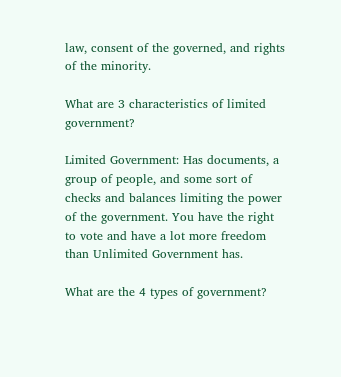law, consent of the governed, and rights of the minority.

What are 3 characteristics of limited government?

Limited Government: Has documents, a group of people, and some sort of checks and balances limiting the power of the government. You have the right to vote and have a lot more freedom than Unlimited Government has.

What are the 4 types of government?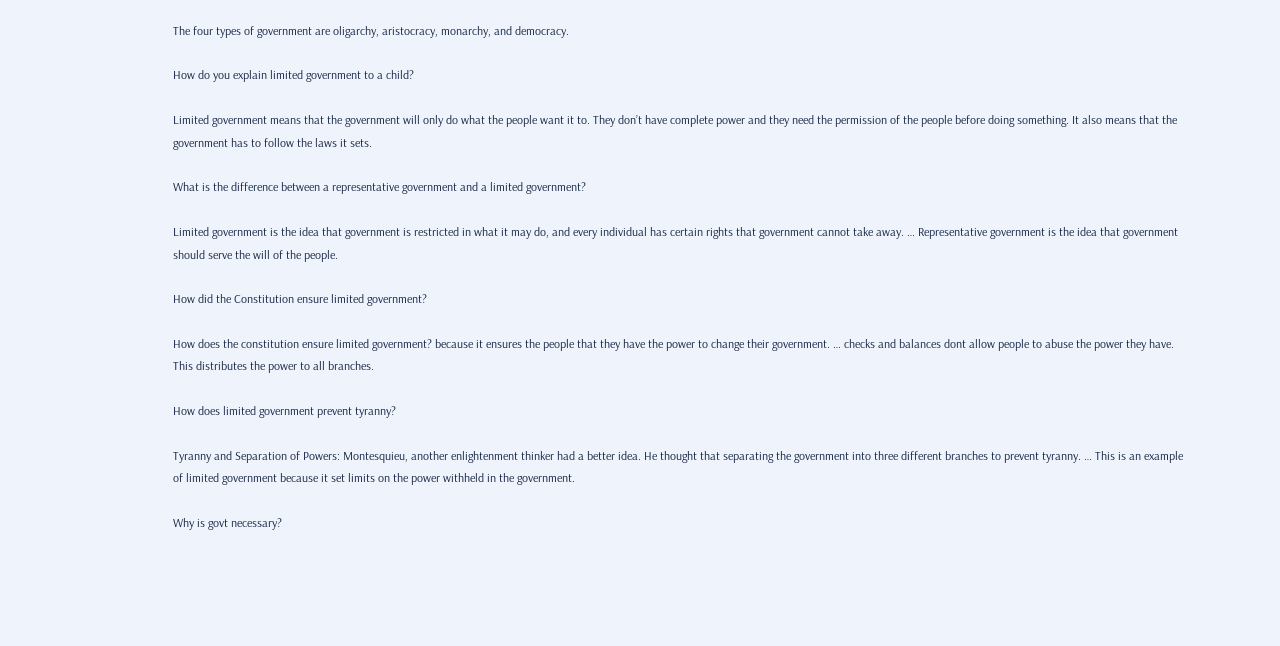The four types of government are oligarchy, aristocracy, monarchy, and democracy.

How do you explain limited government to a child?

Limited government means that the government will only do what the people want it to. They don’t have complete power and they need the permission of the people before doing something. It also means that the government has to follow the laws it sets.

What is the difference between a representative government and a limited government?

Limited government is the idea that government is restricted in what it may do, and every individual has certain rights that government cannot take away. … Representative government is the idea that government should serve the will of the people.

How did the Constitution ensure limited government?

How does the constitution ensure limited government? because it ensures the people that they have the power to change their government. … checks and balances dont allow people to abuse the power they have. This distributes the power to all branches.

How does limited government prevent tyranny?

Tyranny and Separation of Powers: Montesquieu, another enlightenment thinker had a better idea. He thought that separating the government into three different branches to prevent tyranny. … This is an example of limited government because it set limits on the power withheld in the government.

Why is govt necessary?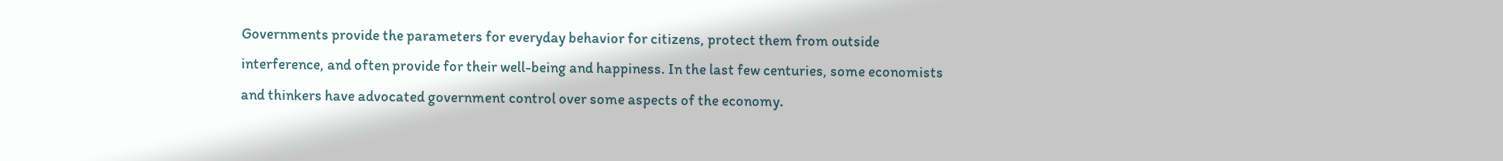Governments provide the parameters for everyday behavior for citizens, protect them from outside interference, and often provide for their well-being and happiness. In the last few centuries, some economists and thinkers have advocated government control over some aspects of the economy.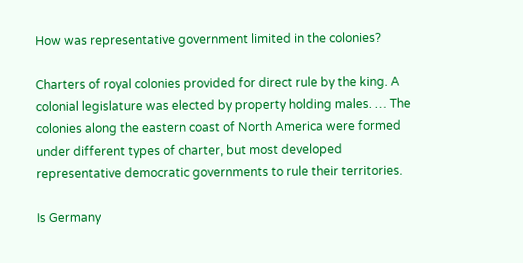How was representative government limited in the colonies?

Charters of royal colonies provided for direct rule by the king. A colonial legislature was elected by property holding males. … The colonies along the eastern coast of North America were formed under different types of charter, but most developed representative democratic governments to rule their territories.

Is Germany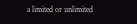a limited or unlimited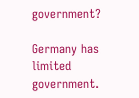government?

Germany has limited government.